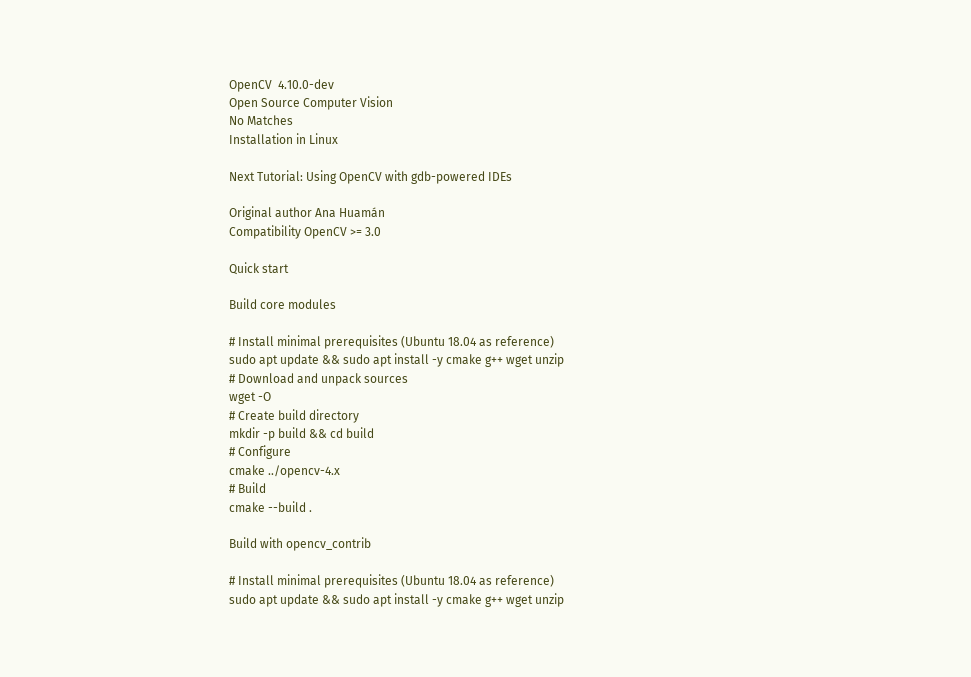OpenCV  4.10.0-dev
Open Source Computer Vision
No Matches
Installation in Linux

Next Tutorial: Using OpenCV with gdb-powered IDEs

Original author Ana Huamán
Compatibility OpenCV >= 3.0

Quick start

Build core modules

# Install minimal prerequisites (Ubuntu 18.04 as reference)
sudo apt update && sudo apt install -y cmake g++ wget unzip
# Download and unpack sources
wget -O
# Create build directory
mkdir -p build && cd build
# Configure
cmake ../opencv-4.x
# Build
cmake --build .

Build with opencv_contrib

# Install minimal prerequisites (Ubuntu 18.04 as reference)
sudo apt update && sudo apt install -y cmake g++ wget unzip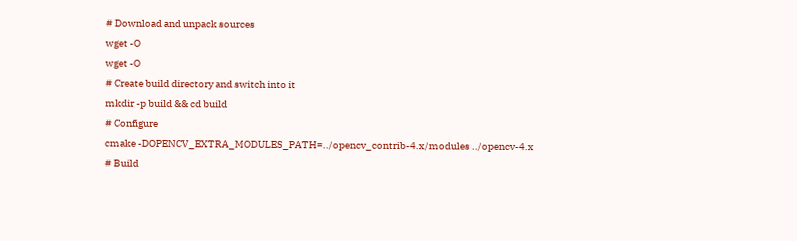# Download and unpack sources
wget -O
wget -O
# Create build directory and switch into it
mkdir -p build && cd build
# Configure
cmake -DOPENCV_EXTRA_MODULES_PATH=../opencv_contrib-4.x/modules ../opencv-4.x
# Build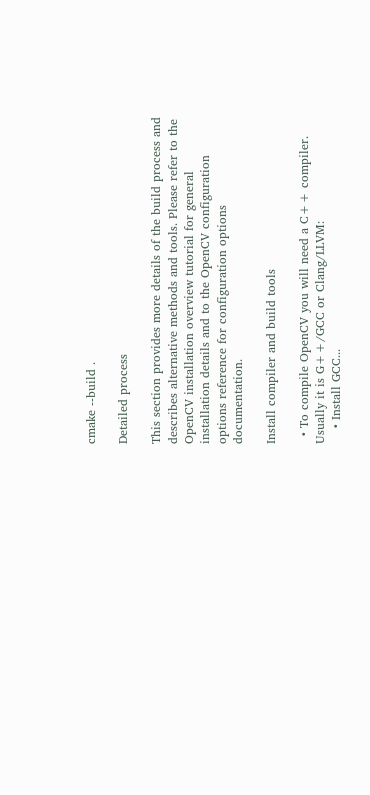cmake --build .

Detailed process

This section provides more details of the build process and describes alternative methods and tools. Please refer to the OpenCV installation overview tutorial for general installation details and to the OpenCV configuration options reference for configuration options documentation.

Install compiler and build tools

  • To compile OpenCV you will need a C++ compiler. Usually it is G++/GCC or Clang/LLVM:
    • Install GCC...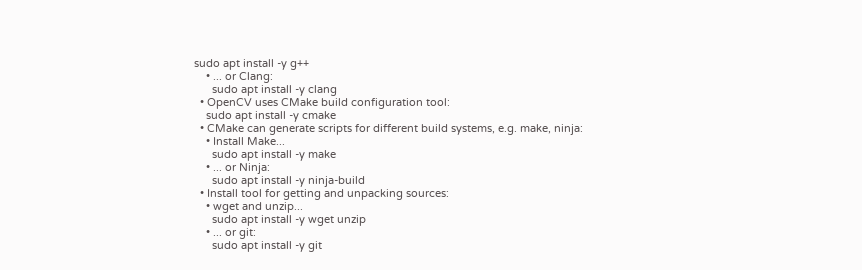sudo apt install -y g++
    • ... or Clang:
      sudo apt install -y clang
  • OpenCV uses CMake build configuration tool:
    sudo apt install -y cmake
  • CMake can generate scripts for different build systems, e.g. make, ninja:
    • Install Make...
      sudo apt install -y make
    • ... or Ninja:
      sudo apt install -y ninja-build
  • Install tool for getting and unpacking sources:
    • wget and unzip...
      sudo apt install -y wget unzip
    • ... or git:
      sudo apt install -y git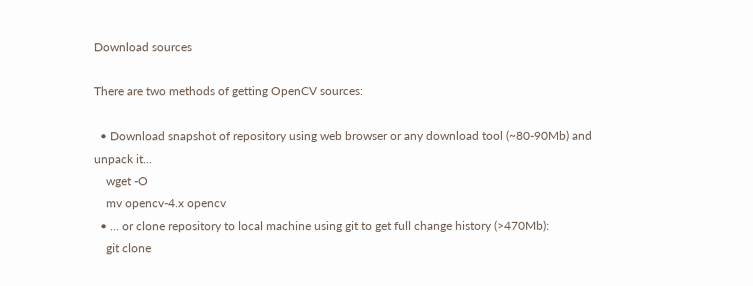Download sources

There are two methods of getting OpenCV sources:

  • Download snapshot of repository using web browser or any download tool (~80-90Mb) and unpack it...
    wget -O
    mv opencv-4.x opencv
  • ... or clone repository to local machine using git to get full change history (>470Mb):
    git clone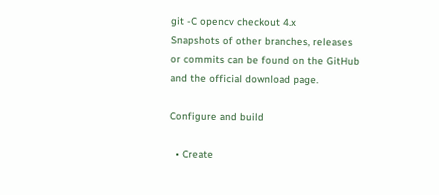git -C opencv checkout 4.x
Snapshots of other branches, releases or commits can be found on the GitHub and the official download page.

Configure and build

  • Create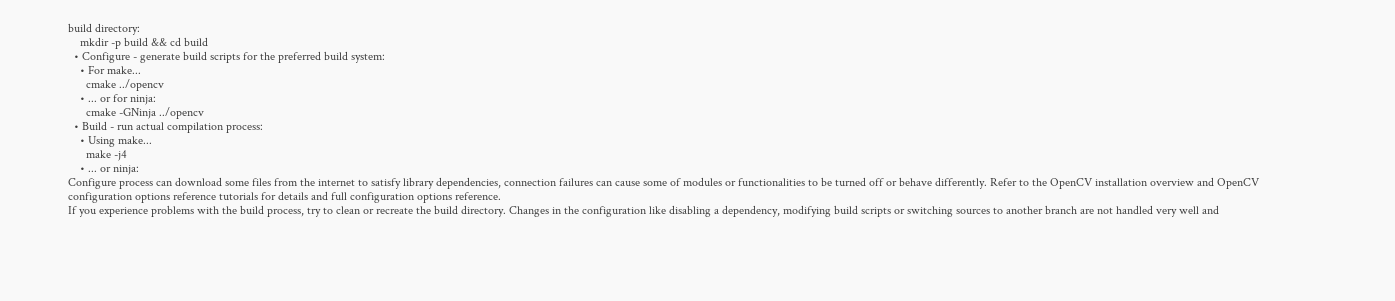build directory:
    mkdir -p build && cd build
  • Configure - generate build scripts for the preferred build system:
    • For make...
      cmake ../opencv
    • ... or for ninja:
      cmake -GNinja ../opencv
  • Build - run actual compilation process:
    • Using make...
      make -j4
    • ... or ninja:
Configure process can download some files from the internet to satisfy library dependencies, connection failures can cause some of modules or functionalities to be turned off or behave differently. Refer to the OpenCV installation overview and OpenCV configuration options reference tutorials for details and full configuration options reference.
If you experience problems with the build process, try to clean or recreate the build directory. Changes in the configuration like disabling a dependency, modifying build scripts or switching sources to another branch are not handled very well and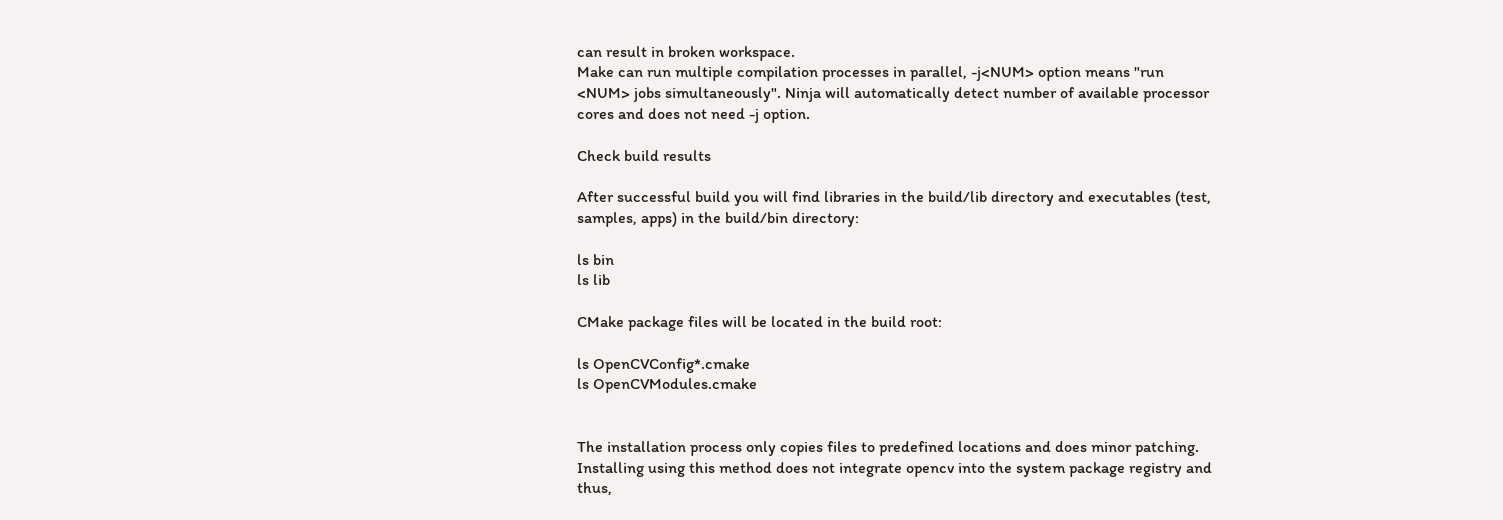can result in broken workspace.
Make can run multiple compilation processes in parallel, -j<NUM> option means "run <NUM> jobs simultaneously". Ninja will automatically detect number of available processor cores and does not need -j option.

Check build results

After successful build you will find libraries in the build/lib directory and executables (test, samples, apps) in the build/bin directory:

ls bin
ls lib

CMake package files will be located in the build root:

ls OpenCVConfig*.cmake
ls OpenCVModules.cmake


The installation process only copies files to predefined locations and does minor patching. Installing using this method does not integrate opencv into the system package registry and thus,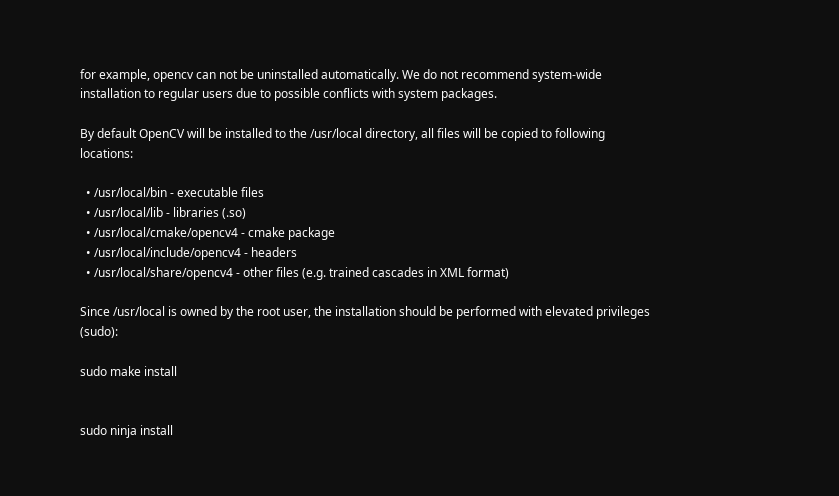for example, opencv can not be uninstalled automatically. We do not recommend system-wide installation to regular users due to possible conflicts with system packages.

By default OpenCV will be installed to the /usr/local directory, all files will be copied to following locations:

  • /usr/local/bin - executable files
  • /usr/local/lib - libraries (.so)
  • /usr/local/cmake/opencv4 - cmake package
  • /usr/local/include/opencv4 - headers
  • /usr/local/share/opencv4 - other files (e.g. trained cascades in XML format)

Since /usr/local is owned by the root user, the installation should be performed with elevated privileges (sudo):

sudo make install


sudo ninja install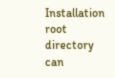Installation root directory can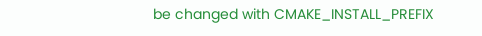be changed with CMAKE_INSTALL_PREFIX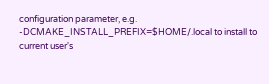configuration parameter, e.g. -DCMAKE_INSTALL_PREFIX=$HOME/.local to install to current user's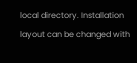local directory. Installation layout can be changed with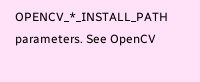OPENCV_*_INSTALL_PATH parameters. See OpenCV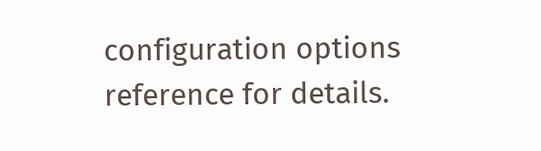configuration options reference for details.